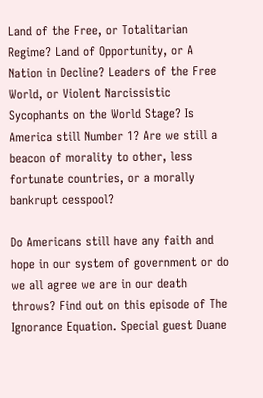Land of the Free, or Totalitarian Regime? Land of Opportunity, or A Nation in Decline? Leaders of the Free World, or Violent Narcissistic Sycophants on the World Stage? Is America still Number 1? Are we still a beacon of morality to other, less fortunate countries, or a morally bankrupt cesspool?

Do Americans still have any faith and hope in our system of government or do we all agree we are in our death throws? Find out on this episode of The Ignorance Equation. Special guest Duane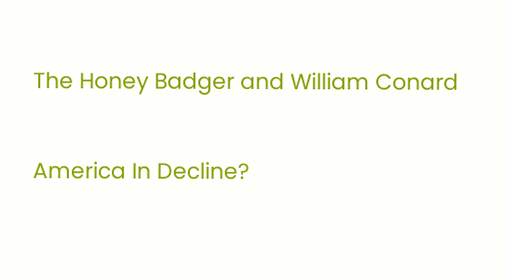The Honey Badger and William Conard

America In Decline?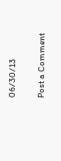06/30/13


Post a Comment